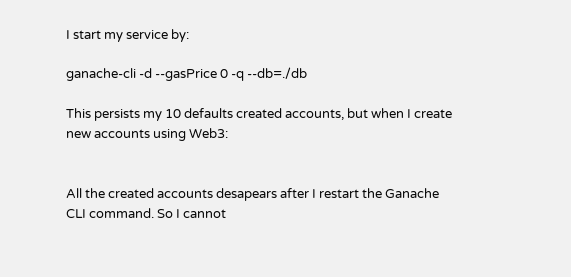I start my service by:

ganache-cli -d --gasPrice 0 -q --db=./db

This persists my 10 defaults created accounts, but when I create new accounts using Web3:


All the created accounts desapears after I restart the Ganache CLI command. So I cannot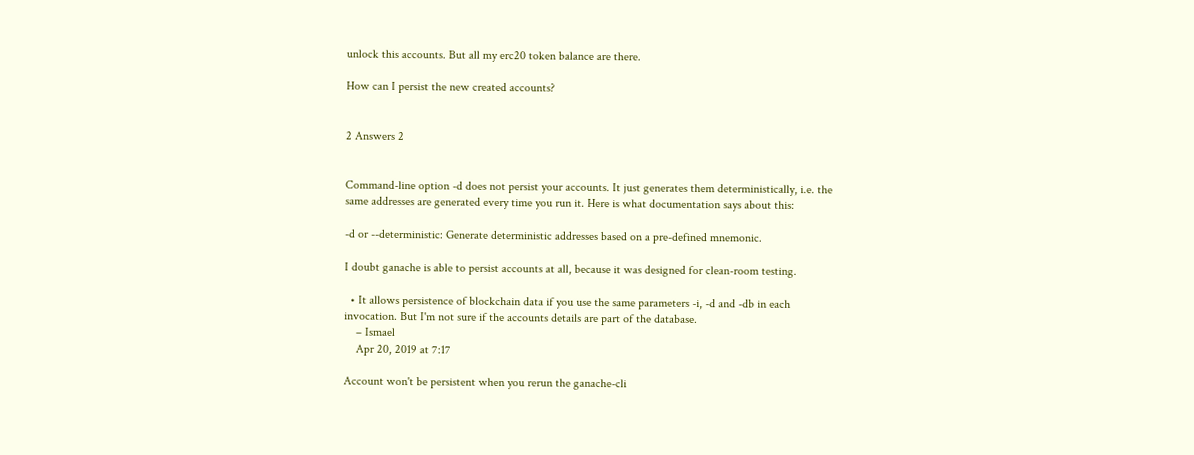unlock this accounts. But all my erc20 token balance are there.

How can I persist the new created accounts?


2 Answers 2


Command-line option -d does not persist your accounts. It just generates them deterministically, i.e. the same addresses are generated every time you run it. Here is what documentation says about this:

-d or --deterministic: Generate deterministic addresses based on a pre-defined mnemonic.

I doubt ganache is able to persist accounts at all, because it was designed for clean-room testing.

  • It allows persistence of blockchain data if you use the same parameters -i, -d and -db in each invocation. But I'm not sure if the accounts details are part of the database.
    – Ismael
    Apr 20, 2019 at 7:17

Account won't be persistent when you rerun the ganache-cli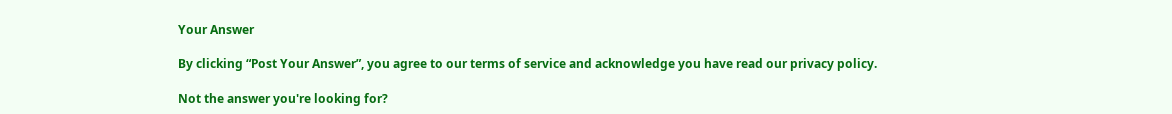Your Answer

By clicking “Post Your Answer”, you agree to our terms of service and acknowledge you have read our privacy policy.

Not the answer you're looking for?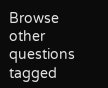Browse other questions tagged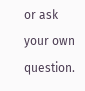or ask your own question.